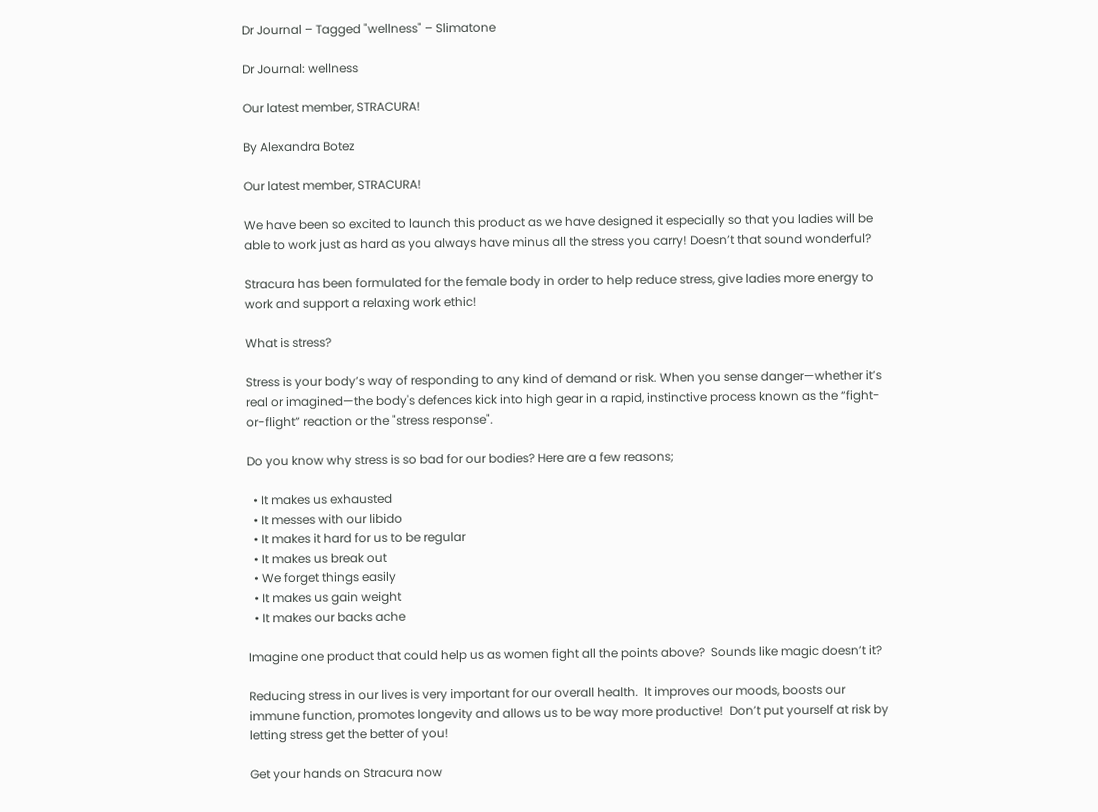Dr Journal – Tagged "wellness" – Slimatone

Dr Journal: wellness

Our latest member, STRACURA!

By Alexandra Botez

Our latest member, STRACURA!

We have been so excited to launch this product as we have designed it especially so that you ladies will be able to work just as hard as you always have minus all the stress you carry! Doesn’t that sound wonderful?

Stracura has been formulated for the female body in order to help reduce stress, give ladies more energy to work and support a relaxing work ethic!

What is stress?

Stress is your body’s way of responding to any kind of demand or risk. When you sense danger—whether it’s real or imagined—the body's defences kick into high gear in a rapid, instinctive process known as the “fight-or-flight” reaction or the "stress response".

Do you know why stress is so bad for our bodies? Here are a few reasons;

  • It makes us exhausted
  • It messes with our libido
  • It makes it hard for us to be regular
  • It makes us break out
  • We forget things easily
  • It makes us gain weight
  • It makes our backs ache

Imagine one product that could help us as women fight all the points above?  Sounds like magic doesn’t it?

Reducing stress in our lives is very important for our overall health.  It improves our moods, boosts our immune function, promotes longevity and allows us to be way more productive!  Don’t put yourself at risk by letting stress get the better of you!

Get your hands on Stracura now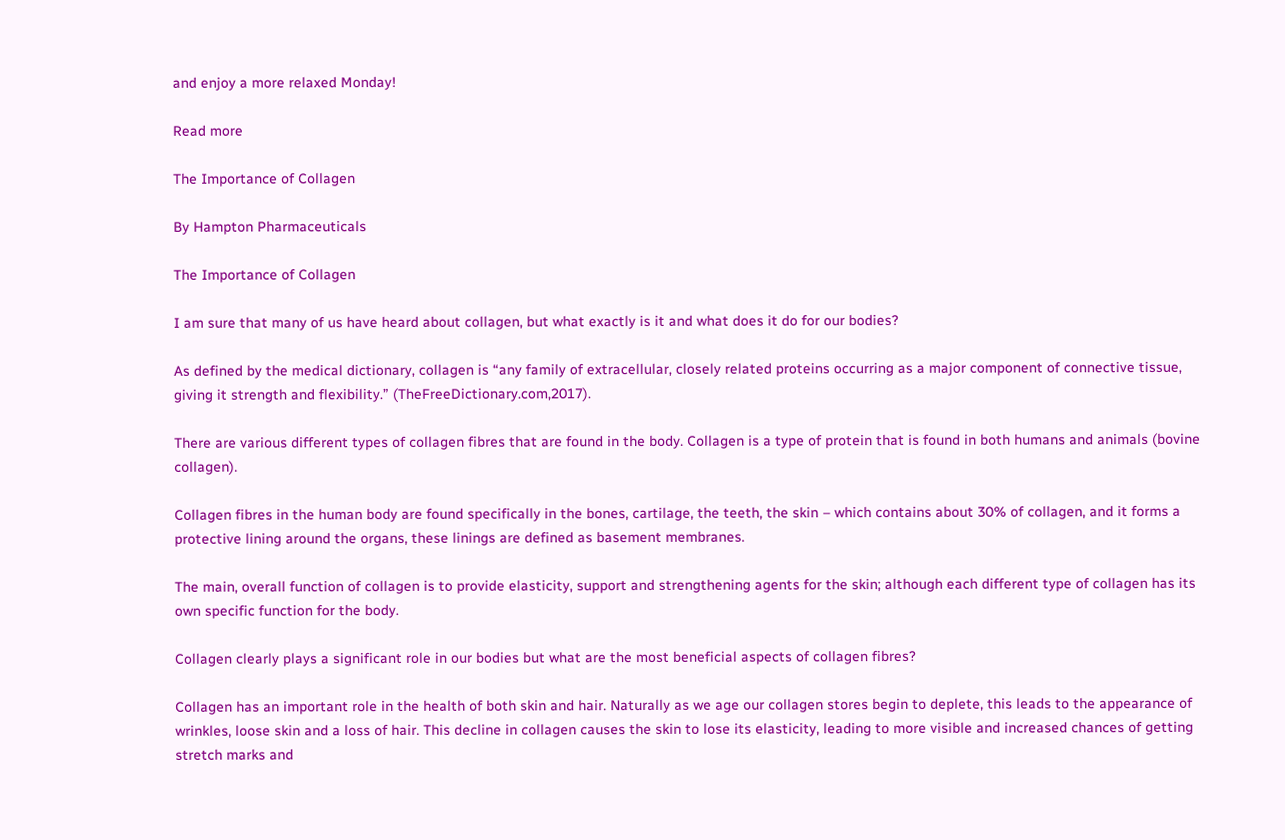and enjoy a more relaxed Monday!

Read more

The Importance of Collagen

By Hampton Pharmaceuticals

The Importance of Collagen

I am sure that many of us have heard about collagen, but what exactly is it and what does it do for our bodies?

As defined by the medical dictionary, collagen is “any family of extracellular, closely related proteins occurring as a major component of connective tissue, giving it strength and flexibility.” (TheFreeDictionary.com,2017).

There are various different types of collagen fibres that are found in the body. Collagen is a type of protein that is found in both humans and animals (bovine collagen).

Collagen fibres in the human body are found specifically in the bones, cartilage, the teeth, the skin – which contains about 30% of collagen, and it forms a protective lining around the organs, these linings are defined as basement membranes.

The main, overall function of collagen is to provide elasticity, support and strengthening agents for the skin; although each different type of collagen has its own specific function for the body.

Collagen clearly plays a significant role in our bodies but what are the most beneficial aspects of collagen fibres?

Collagen has an important role in the health of both skin and hair. Naturally as we age our collagen stores begin to deplete, this leads to the appearance of wrinkles, loose skin and a loss of hair. This decline in collagen causes the skin to lose its elasticity, leading to more visible and increased chances of getting stretch marks and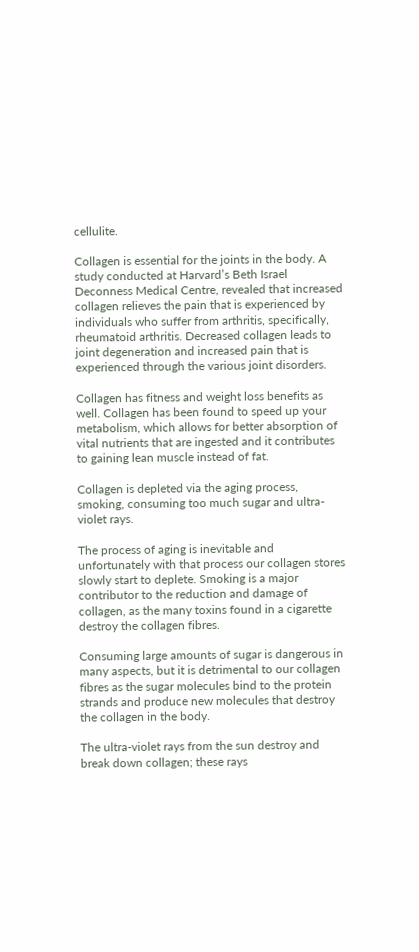cellulite.

Collagen is essential for the joints in the body. A study conducted at Harvard’s Beth Israel Deconness Medical Centre, revealed that increased collagen relieves the pain that is experienced by individuals who suffer from arthritis, specifically, rheumatoid arthritis. Decreased collagen leads to joint degeneration and increased pain that is experienced through the various joint disorders.

Collagen has fitness and weight loss benefits as well. Collagen has been found to speed up your metabolism, which allows for better absorption of vital nutrients that are ingested and it contributes to gaining lean muscle instead of fat.

Collagen is depleted via the aging process, smoking, consuming too much sugar and ultra-violet rays.

The process of aging is inevitable and unfortunately with that process our collagen stores slowly start to deplete. Smoking is a major contributor to the reduction and damage of collagen, as the many toxins found in a cigarette destroy the collagen fibres.

Consuming large amounts of sugar is dangerous in many aspects, but it is detrimental to our collagen fibres as the sugar molecules bind to the protein strands and produce new molecules that destroy the collagen in the body.

The ultra-violet rays from the sun destroy and break down collagen; these rays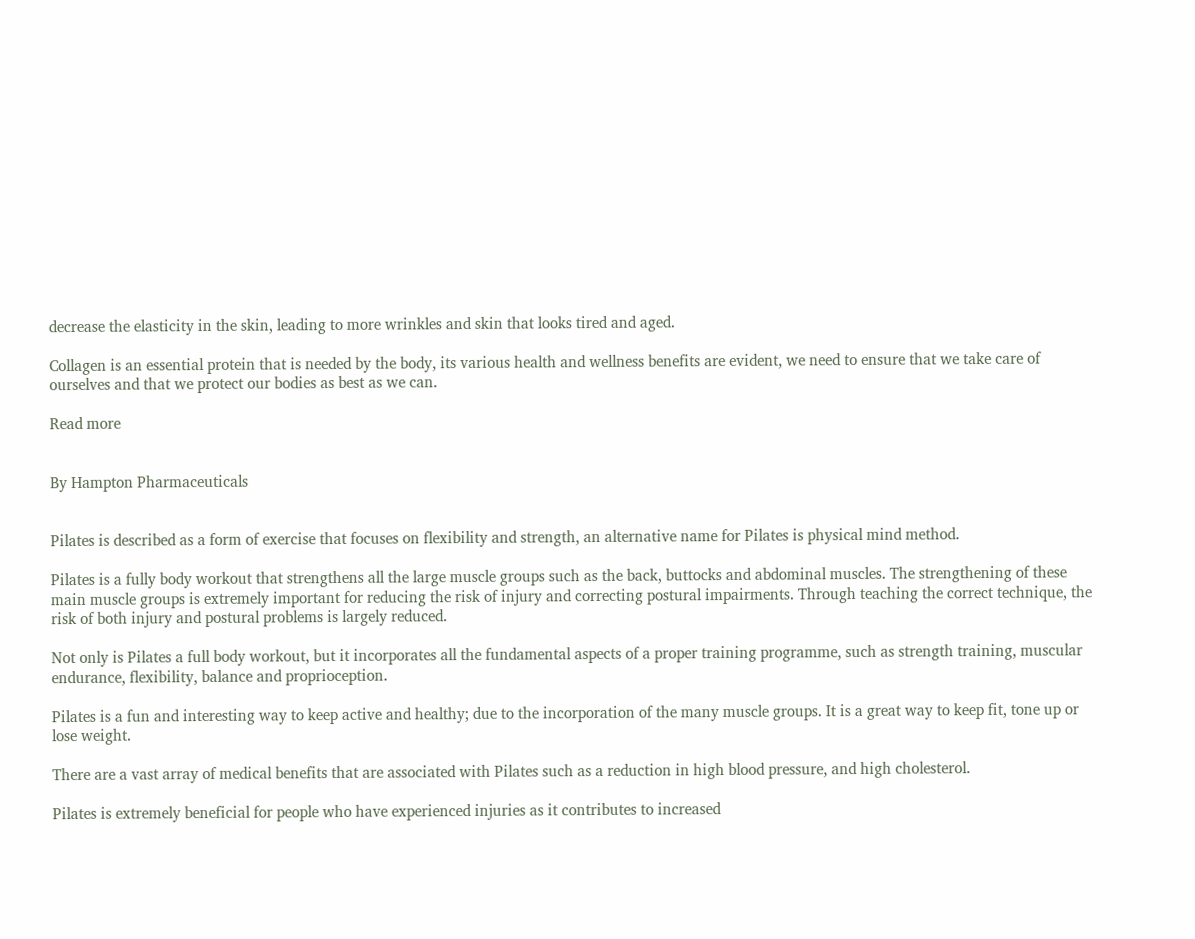decrease the elasticity in the skin, leading to more wrinkles and skin that looks tired and aged.

Collagen is an essential protein that is needed by the body, its various health and wellness benefits are evident, we need to ensure that we take care of ourselves and that we protect our bodies as best as we can.

Read more


By Hampton Pharmaceuticals


Pilates is described as a form of exercise that focuses on flexibility and strength, an alternative name for Pilates is physical mind method.

Pilates is a fully body workout that strengthens all the large muscle groups such as the back, buttocks and abdominal muscles. The strengthening of these main muscle groups is extremely important for reducing the risk of injury and correcting postural impairments. Through teaching the correct technique, the risk of both injury and postural problems is largely reduced.

Not only is Pilates a full body workout, but it incorporates all the fundamental aspects of a proper training programme, such as strength training, muscular endurance, flexibility, balance and proprioception.

Pilates is a fun and interesting way to keep active and healthy; due to the incorporation of the many muscle groups. It is a great way to keep fit, tone up or lose weight.

There are a vast array of medical benefits that are associated with Pilates such as a reduction in high blood pressure, and high cholesterol.

Pilates is extremely beneficial for people who have experienced injuries as it contributes to increased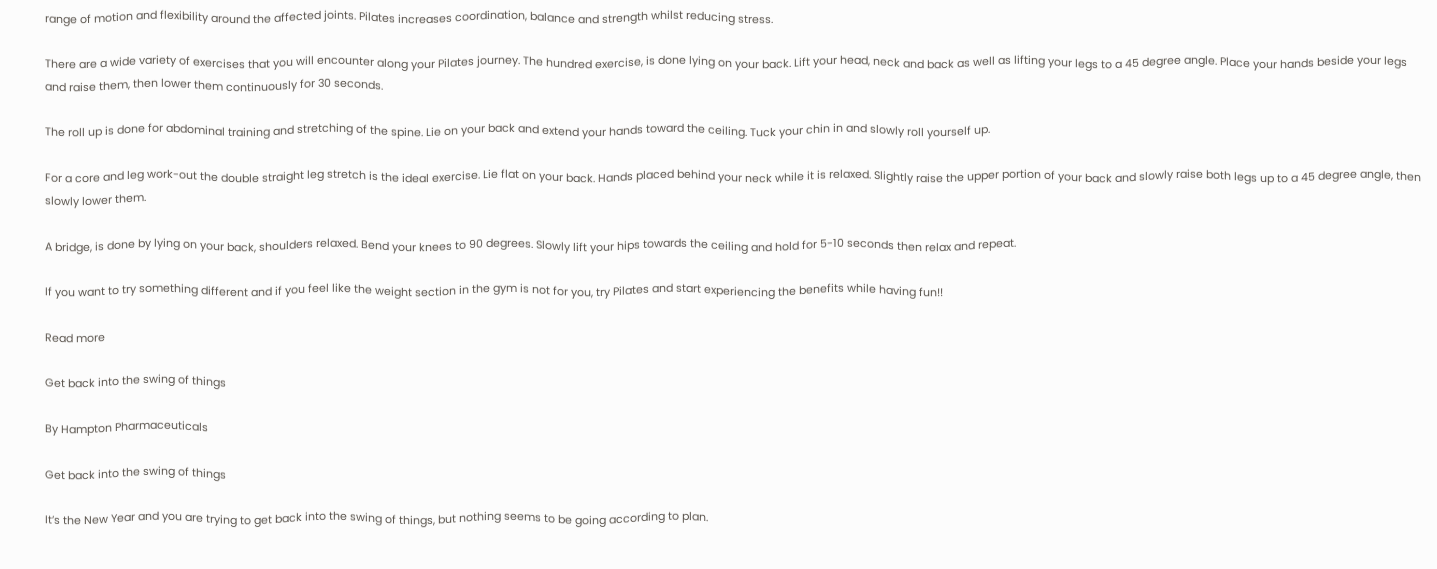range of motion and flexibility around the affected joints. Pilates increases coordination, balance and strength whilst reducing stress.

There are a wide variety of exercises that you will encounter along your Pilates journey. The hundred exercise, is done lying on your back. Lift your head, neck and back as well as lifting your legs to a 45 degree angle. Place your hands beside your legs and raise them, then lower them continuously for 30 seconds.

The roll up is done for abdominal training and stretching of the spine. Lie on your back and extend your hands toward the ceiling. Tuck your chin in and slowly roll yourself up.

For a core and leg work-out the double straight leg stretch is the ideal exercise. Lie flat on your back. Hands placed behind your neck while it is relaxed. Slightly raise the upper portion of your back and slowly raise both legs up to a 45 degree angle, then slowly lower them.

A bridge, is done by lying on your back, shoulders relaxed. Bend your knees to 90 degrees. Slowly lift your hips towards the ceiling and hold for 5-10 seconds then relax and repeat.

If you want to try something different and if you feel like the weight section in the gym is not for you, try Pilates and start experiencing the benefits while having fun!!

Read more

Get back into the swing of things

By Hampton Pharmaceuticals

Get back into the swing of things

It’s the New Year and you are trying to get back into the swing of things, but nothing seems to be going according to plan.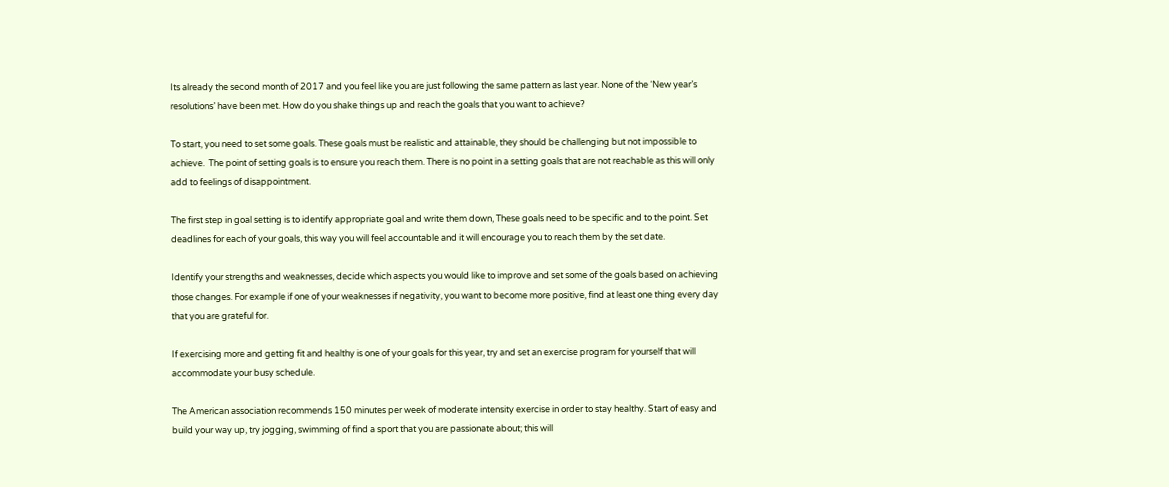Its already the second month of 2017 and you feel like you are just following the same pattern as last year. None of the ‘New year’s resolutions’ have been met. How do you shake things up and reach the goals that you want to achieve?

To start, you need to set some goals. These goals must be realistic and attainable, they should be challenging but not impossible to achieve.  The point of setting goals is to ensure you reach them. There is no point in a setting goals that are not reachable as this will only add to feelings of disappointment.

The first step in goal setting is to identify appropriate goal and write them down, These goals need to be specific and to the point. Set deadlines for each of your goals, this way you will feel accountable and it will encourage you to reach them by the set date.

Identify your strengths and weaknesses, decide which aspects you would like to improve and set some of the goals based on achieving those changes. For example if one of your weaknesses if negativity, you want to become more positive, find at least one thing every day that you are grateful for.

If exercising more and getting fit and healthy is one of your goals for this year, try and set an exercise program for yourself that will accommodate your busy schedule.

The American association recommends 150 minutes per week of moderate intensity exercise in order to stay healthy. Start of easy and build your way up, try jogging, swimming of find a sport that you are passionate about; this will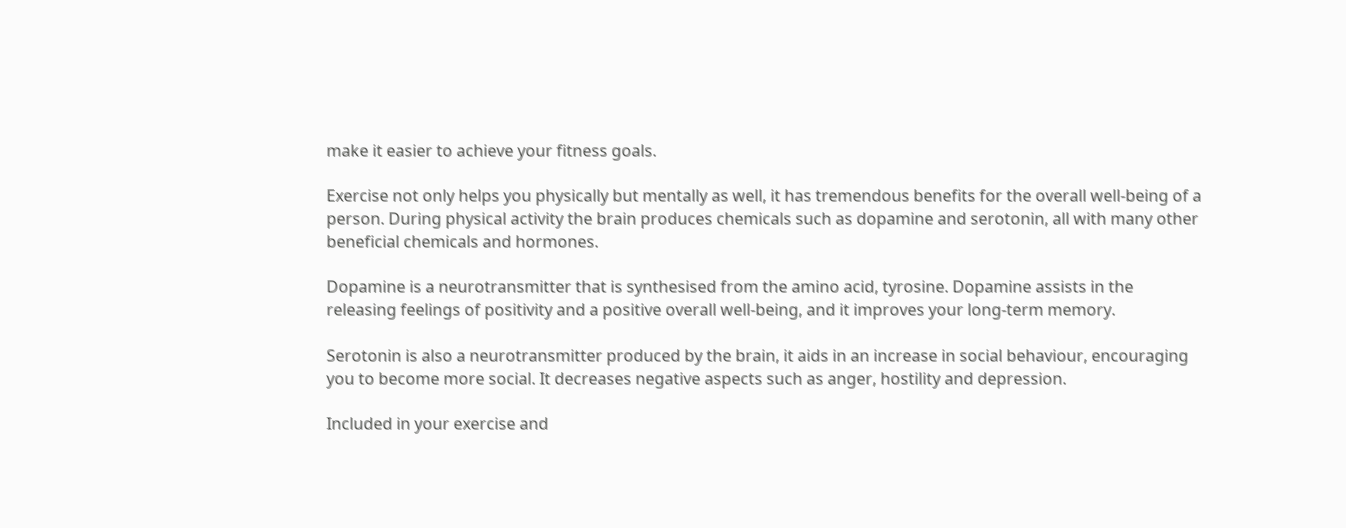make it easier to achieve your fitness goals.

Exercise not only helps you physically but mentally as well, it has tremendous benefits for the overall well-being of a person. During physical activity the brain produces chemicals such as dopamine and serotonin, all with many other beneficial chemicals and hormones.

Dopamine is a neurotransmitter that is synthesised from the amino acid, tyrosine. Dopamine assists in the releasing feelings of positivity and a positive overall well-being, and it improves your long-term memory.

Serotonin is also a neurotransmitter produced by the brain, it aids in an increase in social behaviour, encouraging you to become more social. It decreases negative aspects such as anger, hostility and depression.

Included in your exercise and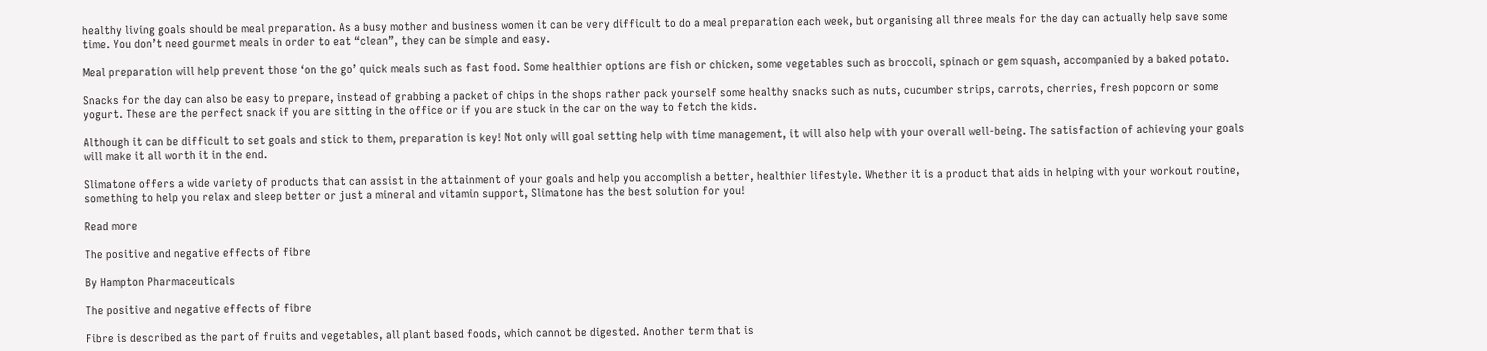healthy living goals should be meal preparation. As a busy mother and business women it can be very difficult to do a meal preparation each week, but organising all three meals for the day can actually help save some time. You don’t need gourmet meals in order to eat “clean”, they can be simple and easy.

Meal preparation will help prevent those ‘on the go’ quick meals such as fast food. Some healthier options are fish or chicken, some vegetables such as broccoli, spinach or gem squash, accompanied by a baked potato.

Snacks for the day can also be easy to prepare, instead of grabbing a packet of chips in the shops rather pack yourself some healthy snacks such as nuts, cucumber strips, carrots, cherries, fresh popcorn or some yogurt. These are the perfect snack if you are sitting in the office or if you are stuck in the car on the way to fetch the kids.

Although it can be difficult to set goals and stick to them, preparation is key! Not only will goal setting help with time management, it will also help with your overall well-being. The satisfaction of achieving your goals will make it all worth it in the end.

Slimatone offers a wide variety of products that can assist in the attainment of your goals and help you accomplish a better, healthier lifestyle. Whether it is a product that aids in helping with your workout routine, something to help you relax and sleep better or just a mineral and vitamin support, Slimatone has the best solution for you!

Read more

The positive and negative effects of fibre

By Hampton Pharmaceuticals

The positive and negative effects of fibre

Fibre is described as the part of fruits and vegetables, all plant based foods, which cannot be digested. Another term that is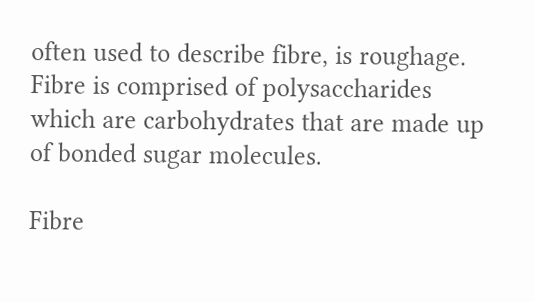often used to describe fibre, is roughage. Fibre is comprised of polysaccharides which are carbohydrates that are made up of bonded sugar molecules.

Fibre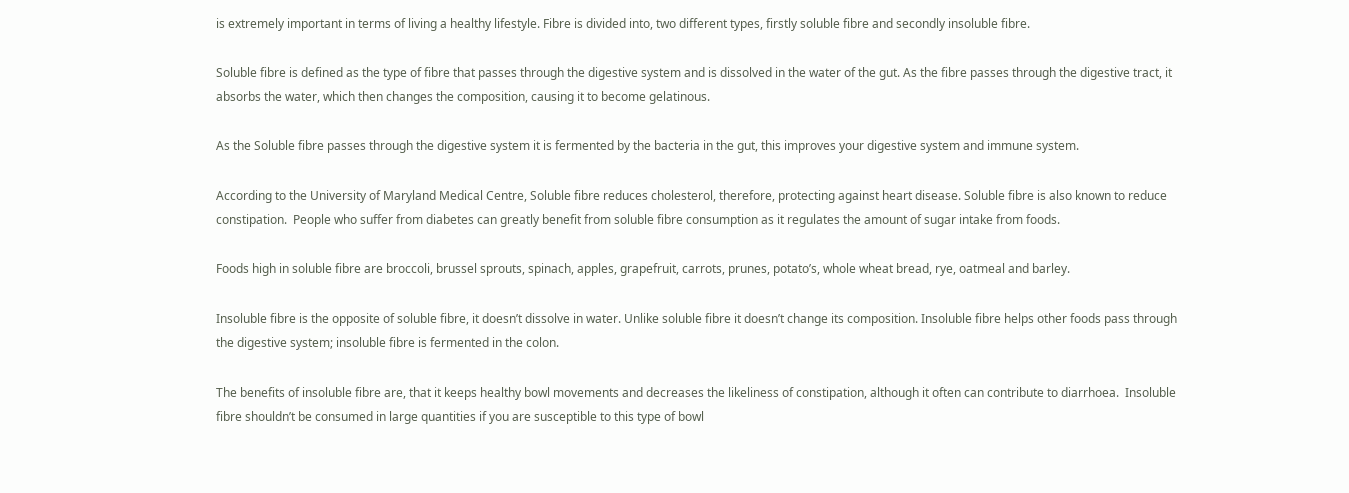is extremely important in terms of living a healthy lifestyle. Fibre is divided into, two different types, firstly soluble fibre and secondly insoluble fibre.

Soluble fibre is defined as the type of fibre that passes through the digestive system and is dissolved in the water of the gut. As the fibre passes through the digestive tract, it absorbs the water, which then changes the composition, causing it to become gelatinous.

As the Soluble fibre passes through the digestive system it is fermented by the bacteria in the gut, this improves your digestive system and immune system.

According to the University of Maryland Medical Centre, Soluble fibre reduces cholesterol, therefore, protecting against heart disease. Soluble fibre is also known to reduce constipation.  People who suffer from diabetes can greatly benefit from soluble fibre consumption as it regulates the amount of sugar intake from foods.

Foods high in soluble fibre are broccoli, brussel sprouts, spinach, apples, grapefruit, carrots, prunes, potato’s, whole wheat bread, rye, oatmeal and barley.

Insoluble fibre is the opposite of soluble fibre, it doesn’t dissolve in water. Unlike soluble fibre it doesn’t change its composition. Insoluble fibre helps other foods pass through the digestive system; insoluble fibre is fermented in the colon.

The benefits of insoluble fibre are, that it keeps healthy bowl movements and decreases the likeliness of constipation, although it often can contribute to diarrhoea.  Insoluble fibre shouldn’t be consumed in large quantities if you are susceptible to this type of bowl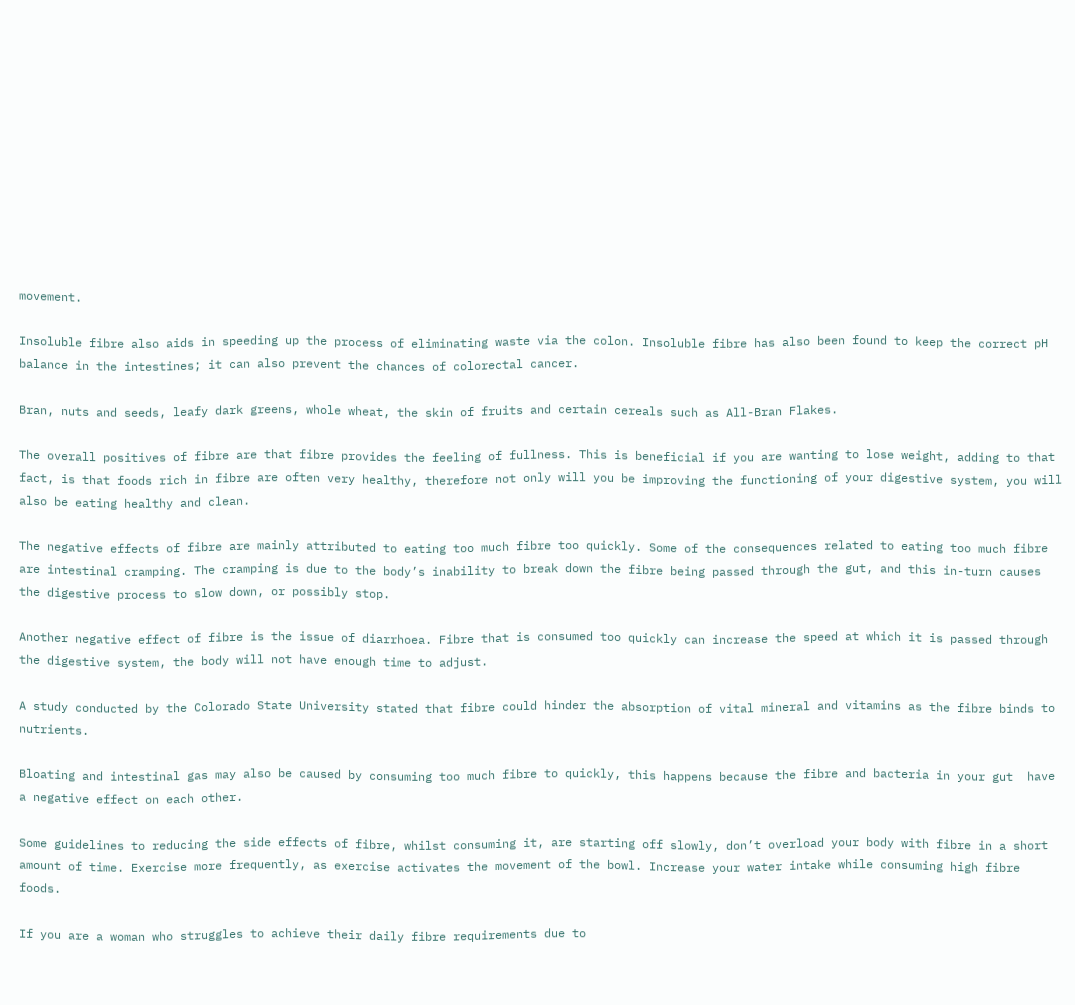movement.

Insoluble fibre also aids in speeding up the process of eliminating waste via the colon. Insoluble fibre has also been found to keep the correct pH balance in the intestines; it can also prevent the chances of colorectal cancer.

Bran, nuts and seeds, leafy dark greens, whole wheat, the skin of fruits and certain cereals such as All-Bran Flakes.

The overall positives of fibre are that fibre provides the feeling of fullness. This is beneficial if you are wanting to lose weight, adding to that fact, is that foods rich in fibre are often very healthy, therefore not only will you be improving the functioning of your digestive system, you will also be eating healthy and clean.

The negative effects of fibre are mainly attributed to eating too much fibre too quickly. Some of the consequences related to eating too much fibre are intestinal cramping. The cramping is due to the body’s inability to break down the fibre being passed through the gut, and this in-turn causes the digestive process to slow down, or possibly stop.

Another negative effect of fibre is the issue of diarrhoea. Fibre that is consumed too quickly can increase the speed at which it is passed through the digestive system, the body will not have enough time to adjust.

A study conducted by the Colorado State University stated that fibre could hinder the absorption of vital mineral and vitamins as the fibre binds to nutrients.

Bloating and intestinal gas may also be caused by consuming too much fibre to quickly, this happens because the fibre and bacteria in your gut  have a negative effect on each other.

Some guidelines to reducing the side effects of fibre, whilst consuming it, are starting off slowly, don’t overload your body with fibre in a short amount of time. Exercise more frequently, as exercise activates the movement of the bowl. Increase your water intake while consuming high fibre foods.

If you are a woman who struggles to achieve their daily fibre requirements due to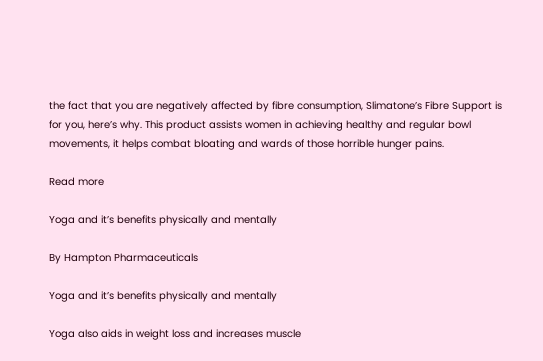the fact that you are negatively affected by fibre consumption, Slimatone’s Fibre Support is for you, here’s why. This product assists women in achieving healthy and regular bowl movements, it helps combat bloating and wards of those horrible hunger pains.

Read more

Yoga and it’s benefits physically and mentally

By Hampton Pharmaceuticals

Yoga and it’s benefits physically and mentally

Yoga also aids in weight loss and increases muscle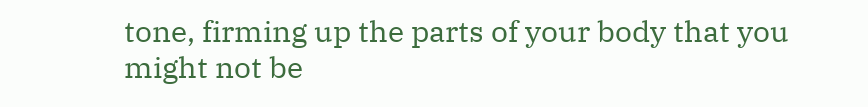tone, firming up the parts of your body that you might not be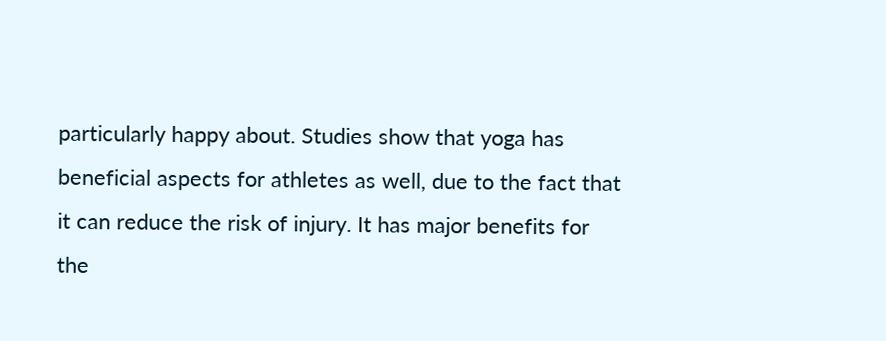particularly happy about. Studies show that yoga has beneficial aspects for athletes as well, due to the fact that it can reduce the risk of injury. It has major benefits for the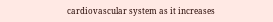cardiovascular system as it increases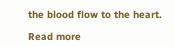the blood flow to the heart.

Read more